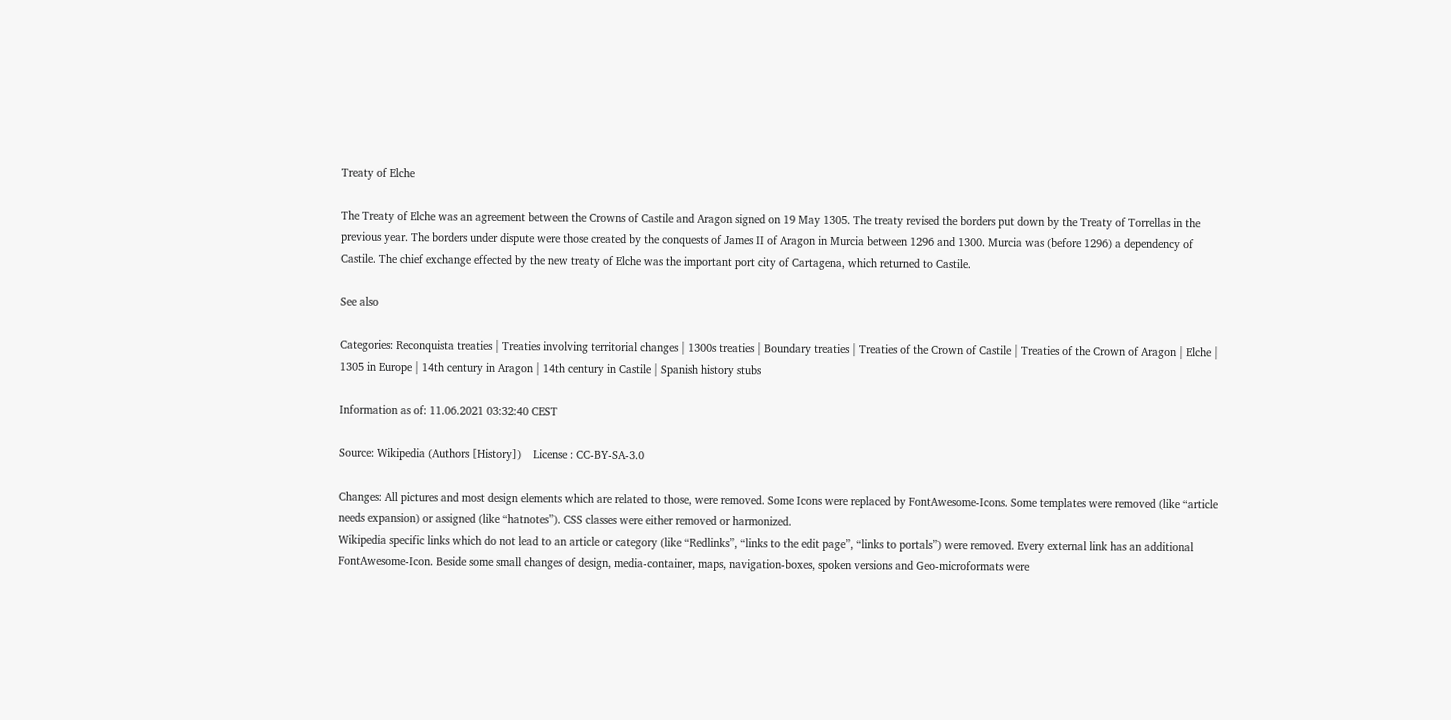Treaty of Elche

The Treaty of Elche was an agreement between the Crowns of Castile and Aragon signed on 19 May 1305. The treaty revised the borders put down by the Treaty of Torrellas in the previous year. The borders under dispute were those created by the conquests of James II of Aragon in Murcia between 1296 and 1300. Murcia was (before 1296) a dependency of Castile. The chief exchange effected by the new treaty of Elche was the important port city of Cartagena, which returned to Castile.

See also

Categories: Reconquista treaties | Treaties involving territorial changes | 1300s treaties | Boundary treaties | Treaties of the Crown of Castile | Treaties of the Crown of Aragon | Elche | 1305 in Europe | 14th century in Aragon | 14th century in Castile | Spanish history stubs

Information as of: 11.06.2021 03:32:40 CEST

Source: Wikipedia (Authors [History])    License : CC-BY-SA-3.0

Changes: All pictures and most design elements which are related to those, were removed. Some Icons were replaced by FontAwesome-Icons. Some templates were removed (like “article needs expansion) or assigned (like “hatnotes”). CSS classes were either removed or harmonized.
Wikipedia specific links which do not lead to an article or category (like “Redlinks”, “links to the edit page”, “links to portals”) were removed. Every external link has an additional FontAwesome-Icon. Beside some small changes of design, media-container, maps, navigation-boxes, spoken versions and Geo-microformats were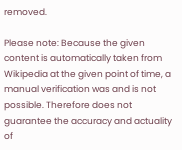removed.

Please note: Because the given content is automatically taken from Wikipedia at the given point of time, a manual verification was and is not possible. Therefore does not guarantee the accuracy and actuality of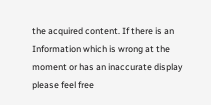the acquired content. If there is an Information which is wrong at the moment or has an inaccurate display please feel free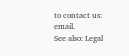to contact us: email.
See also: Legal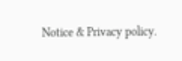Notice & Privacy policy.